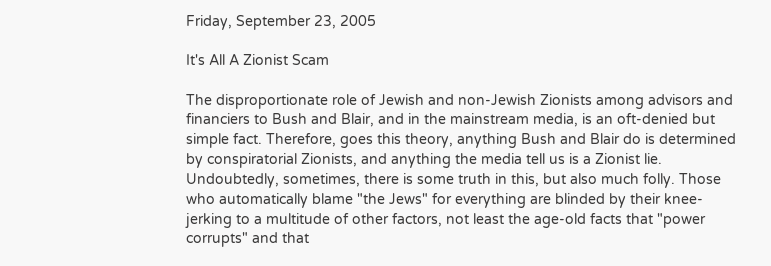Friday, September 23, 2005

It's All A Zionist Scam

The disproportionate role of Jewish and non-Jewish Zionists among advisors and financiers to Bush and Blair, and in the mainstream media, is an oft-denied but simple fact. Therefore, goes this theory, anything Bush and Blair do is determined by conspiratorial Zionists, and anything the media tell us is a Zionist lie. Undoubtedly, sometimes, there is some truth in this, but also much folly. Those who automatically blame "the Jews" for everything are blinded by their knee-jerking to a multitude of other factors, not least the age-old facts that "power corrupts" and that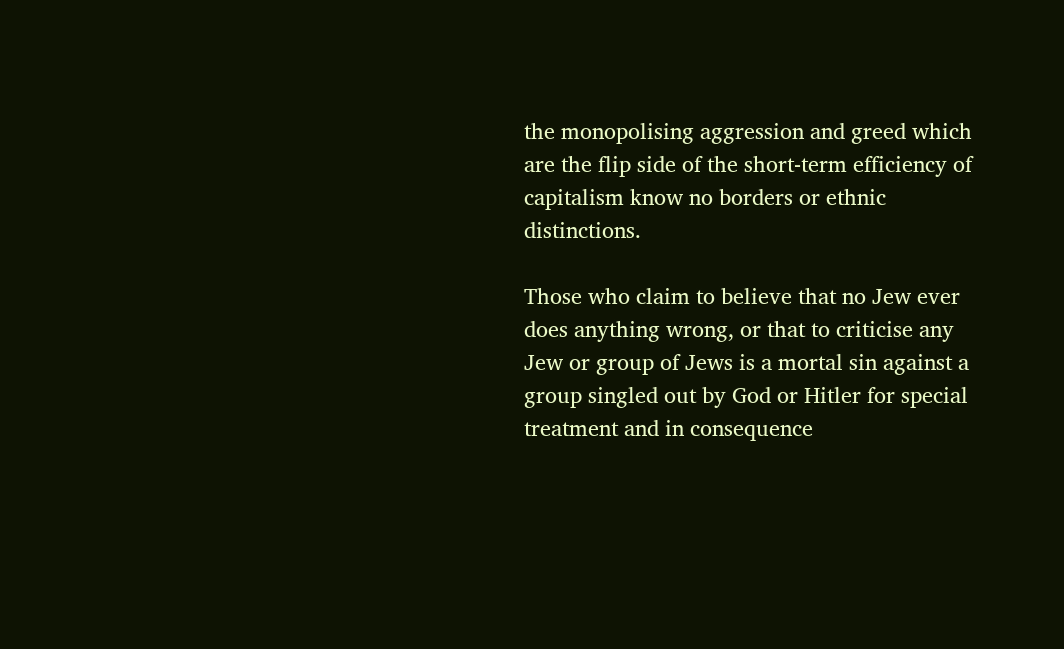the monopolising aggression and greed which are the flip side of the short-term efficiency of capitalism know no borders or ethnic distinctions.

Those who claim to believe that no Jew ever does anything wrong, or that to criticise any Jew or group of Jews is a mortal sin against a group singled out by God or Hitler for special treatment and in consequence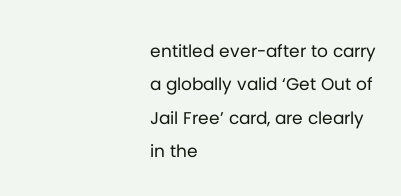entitled ever-after to carry a globally valid ‘Get Out of Jail Free’ card, are clearly in the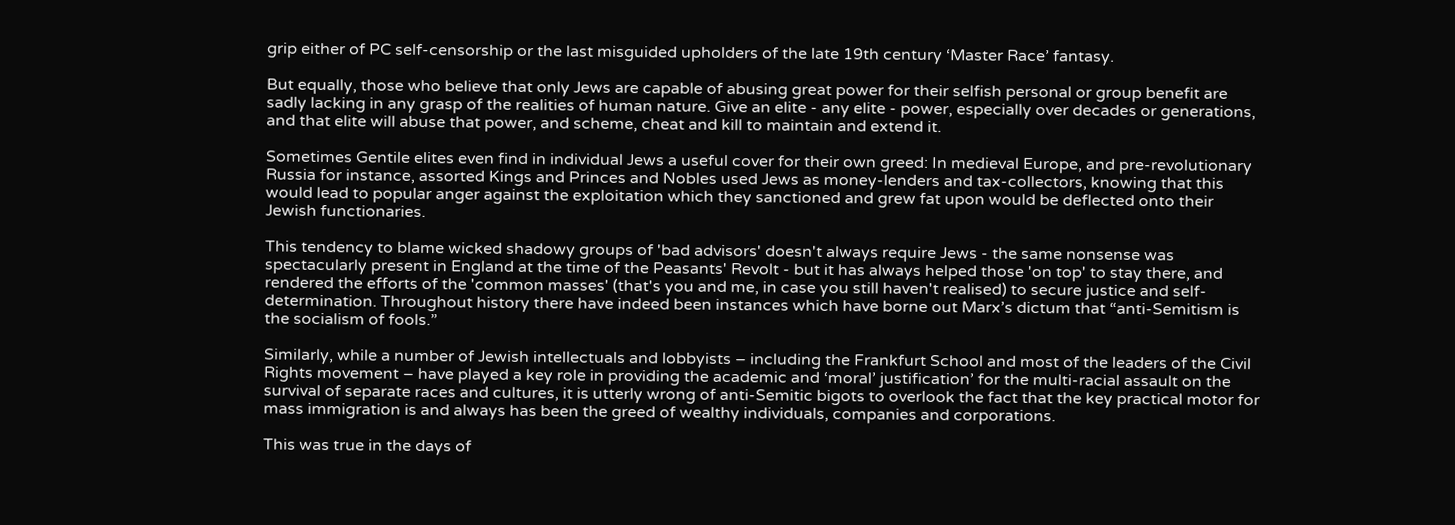grip either of PC self-censorship or the last misguided upholders of the late 19th century ‘Master Race’ fantasy.

But equally, those who believe that only Jews are capable of abusing great power for their selfish personal or group benefit are sadly lacking in any grasp of the realities of human nature. Give an elite - any elite - power, especially over decades or generations, and that elite will abuse that power, and scheme, cheat and kill to maintain and extend it.

Sometimes Gentile elites even find in individual Jews a useful cover for their own greed: In medieval Europe, and pre-revolutionary Russia for instance, assorted Kings and Princes and Nobles used Jews as money-lenders and tax-collectors, knowing that this would lead to popular anger against the exploitation which they sanctioned and grew fat upon would be deflected onto their Jewish functionaries.

This tendency to blame wicked shadowy groups of 'bad advisors' doesn't always require Jews - the same nonsense was spectacularly present in England at the time of the Peasants' Revolt - but it has always helped those 'on top' to stay there, and rendered the efforts of the 'common masses' (that's you and me, in case you still haven't realised) to secure justice and self-determination. Throughout history there have indeed been instances which have borne out Marx’s dictum that “anti-Semitism is the socialism of fools.”

Similarly, while a number of Jewish intellectuals and lobbyists – including the Frankfurt School and most of the leaders of the Civil Rights movement – have played a key role in providing the academic and ‘moral’ justification’ for the multi-racial assault on the survival of separate races and cultures, it is utterly wrong of anti-Semitic bigots to overlook the fact that the key practical motor for mass immigration is and always has been the greed of wealthy individuals, companies and corporations.

This was true in the days of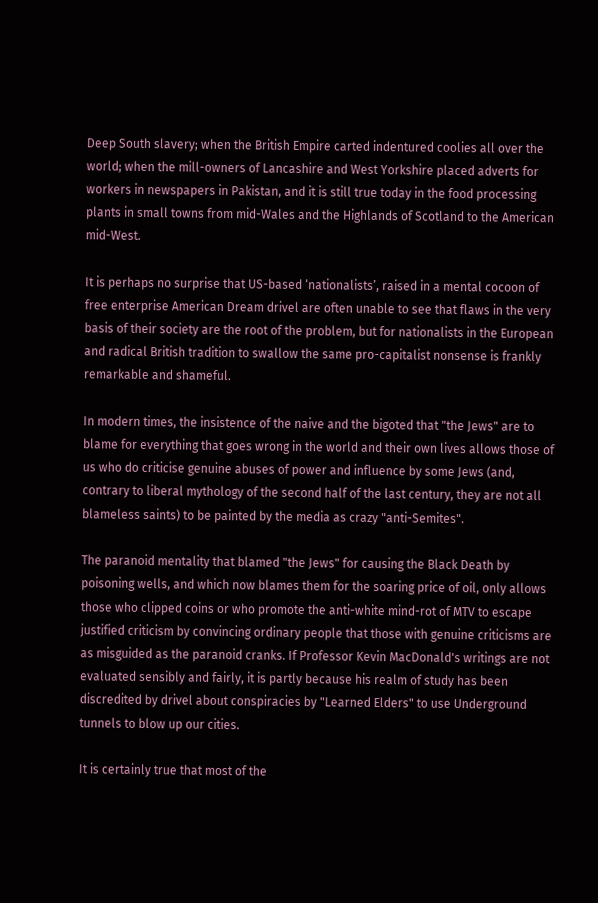Deep South slavery; when the British Empire carted indentured coolies all over the world; when the mill-owners of Lancashire and West Yorkshire placed adverts for workers in newspapers in Pakistan, and it is still true today in the food processing plants in small towns from mid-Wales and the Highlands of Scotland to the American mid-West.

It is perhaps no surprise that US-based ‘nationalists’, raised in a mental cocoon of free enterprise American Dream drivel are often unable to see that flaws in the very basis of their society are the root of the problem, but for nationalists in the European and radical British tradition to swallow the same pro-capitalist nonsense is frankly remarkable and shameful.

In modern times, the insistence of the naive and the bigoted that "the Jews" are to blame for everything that goes wrong in the world and their own lives allows those of us who do criticise genuine abuses of power and influence by some Jews (and, contrary to liberal mythology of the second half of the last century, they are not all blameless saints) to be painted by the media as crazy "anti-Semites".

The paranoid mentality that blamed "the Jews" for causing the Black Death by poisoning wells, and which now blames them for the soaring price of oil, only allows those who clipped coins or who promote the anti-white mind-rot of MTV to escape justified criticism by convincing ordinary people that those with genuine criticisms are as misguided as the paranoid cranks. If Professor Kevin MacDonald's writings are not evaluated sensibly and fairly, it is partly because his realm of study has been discredited by drivel about conspiracies by "Learned Elders" to use Underground tunnels to blow up our cities.

It is certainly true that most of the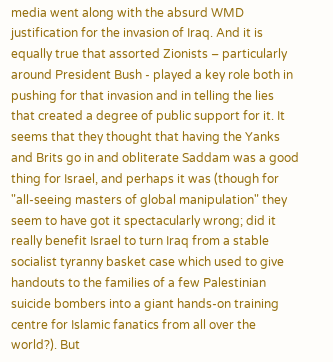media went along with the absurd WMD justification for the invasion of Iraq. And it is equally true that assorted Zionists – particularly around President Bush - played a key role both in pushing for that invasion and in telling the lies that created a degree of public support for it. It seems that they thought that having the Yanks and Brits go in and obliterate Saddam was a good thing for Israel, and perhaps it was (though for "all-seeing masters of global manipulation" they seem to have got it spectacularly wrong; did it really benefit Israel to turn Iraq from a stable socialist tyranny basket case which used to give handouts to the families of a few Palestinian suicide bombers into a giant hands-on training centre for Islamic fanatics from all over the world?). But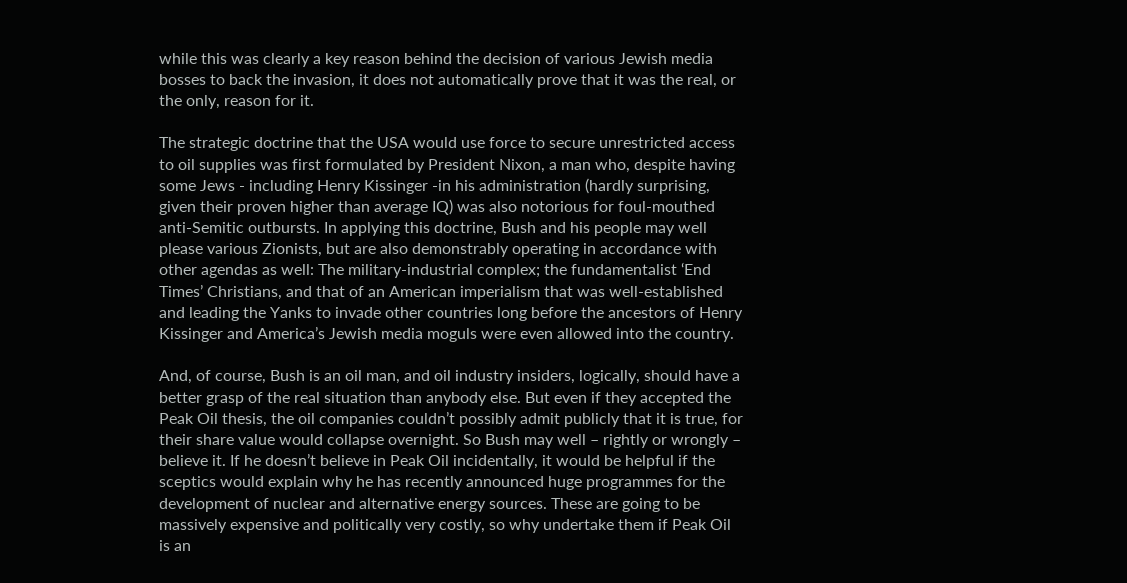while this was clearly a key reason behind the decision of various Jewish media bosses to back the invasion, it does not automatically prove that it was the real, or the only, reason for it.

The strategic doctrine that the USA would use force to secure unrestricted access to oil supplies was first formulated by President Nixon, a man who, despite having some Jews - including Henry Kissinger -in his administration (hardly surprising, given their proven higher than average IQ) was also notorious for foul-mouthed anti-Semitic outbursts. In applying this doctrine, Bush and his people may well please various Zionists, but are also demonstrably operating in accordance with other agendas as well: The military-industrial complex; the fundamentalist ‘End Times’ Christians, and that of an American imperialism that was well-established and leading the Yanks to invade other countries long before the ancestors of Henry Kissinger and America’s Jewish media moguls were even allowed into the country.

And, of course, Bush is an oil man, and oil industry insiders, logically, should have a better grasp of the real situation than anybody else. But even if they accepted the Peak Oil thesis, the oil companies couldn’t possibly admit publicly that it is true, for their share value would collapse overnight. So Bush may well – rightly or wrongly – believe it. If he doesn’t believe in Peak Oil incidentally, it would be helpful if the sceptics would explain why he has recently announced huge programmes for the development of nuclear and alternative energy sources. These are going to be massively expensive and politically very costly, so why undertake them if Peak Oil is an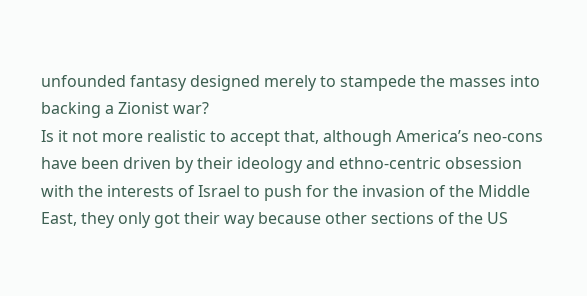unfounded fantasy designed merely to stampede the masses into backing a Zionist war?
Is it not more realistic to accept that, although America’s neo-cons have been driven by their ideology and ethno-centric obsession with the interests of Israel to push for the invasion of the Middle East, they only got their way because other sections of the US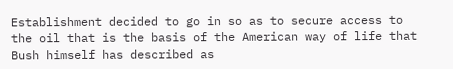Establishment decided to go in so as to secure access to the oil that is the basis of the American way of life that Bush himself has described as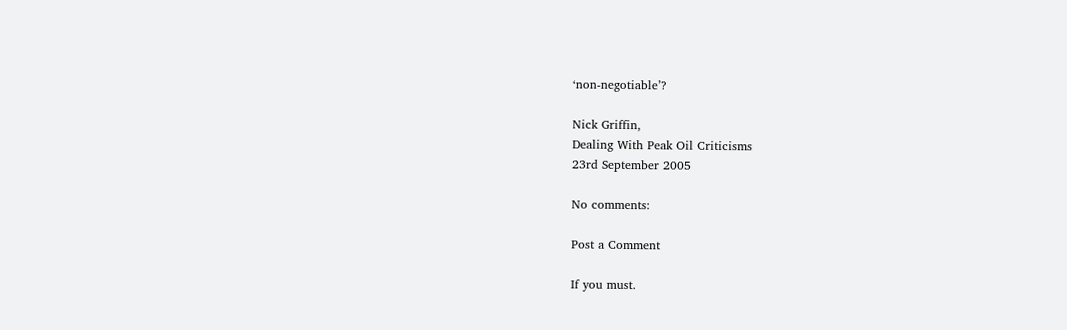‘non-negotiable’?

Nick Griffin,
Dealing With Peak Oil Criticisms
23rd September 2005

No comments:

Post a Comment

If you must.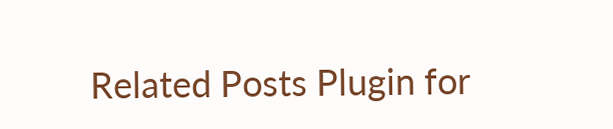Related Posts Plugin for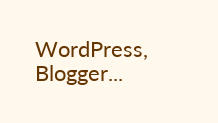WordPress, Blogger...